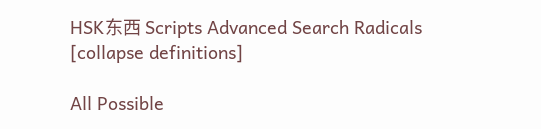HSK东西 Scripts Advanced Search Radicals [collapse definitions]

All Possible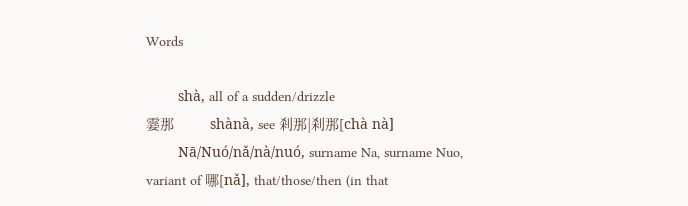Words

        shà, all of a sudden/drizzle
霎那         shànà, see 剎那|刹那[chà nà]
        Nā/Nuó/nǎ/nà/nuó, surname Na, surname Nuo, variant of 哪[nǎ], that/those/then (in that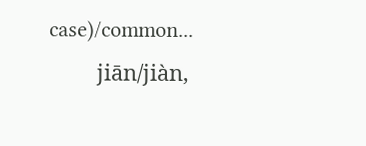case)/common...
        jiān/jiàn,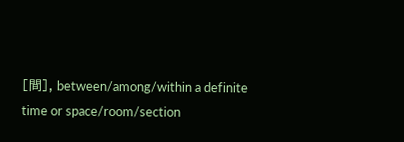[間], between/among/within a definite time or space/room/section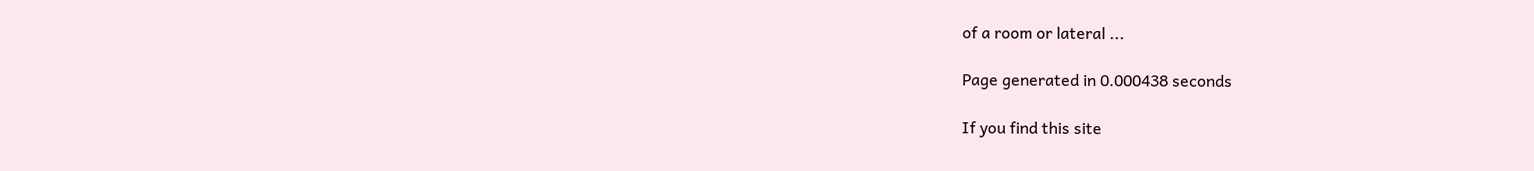of a room or lateral ...

Page generated in 0.000438 seconds

If you find this site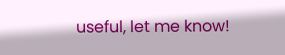useful, let me know!